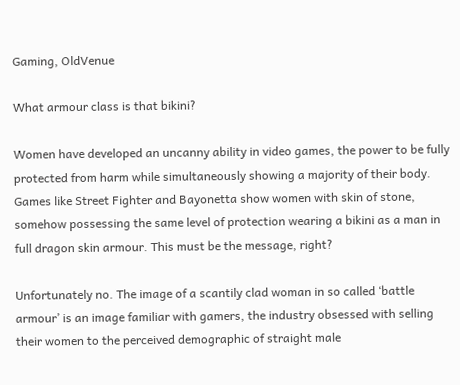Gaming, OldVenue

What armour class is that bikini?

Women have developed an uncanny ability in video games, the power to be fully protected from harm while simultaneously showing a majority of their body. Games like Street Fighter and Bayonetta show women with skin of stone, somehow possessing the same level of protection wearing a bikini as a man in full dragon skin armour. This must be the message, right?

Unfortunately no. The image of a scantily clad woman in so called ‘battle armour’ is an image familiar with gamers, the industry obsessed with selling their women to the perceived demographic of straight male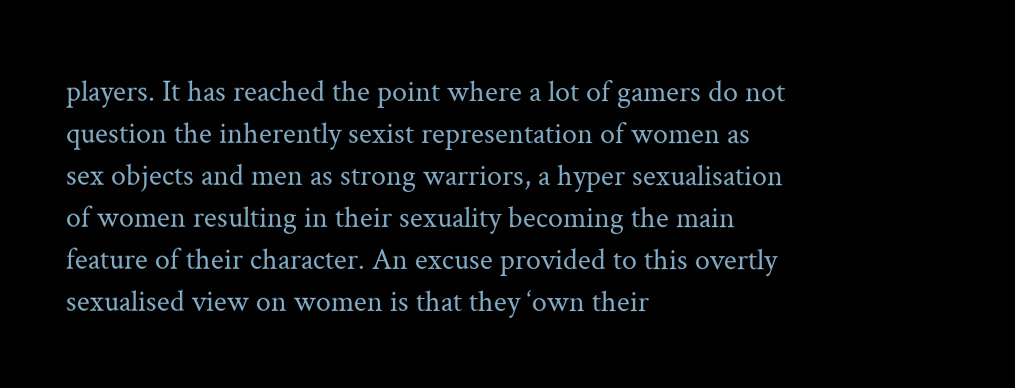players. It has reached the point where a lot of gamers do not question the inherently sexist representation of women as sex objects and men as strong warriors, a hyper sexualisation of women resulting in their sexuality becoming the main feature of their character. An excuse provided to this overtly sexualised view on women is that they ‘own their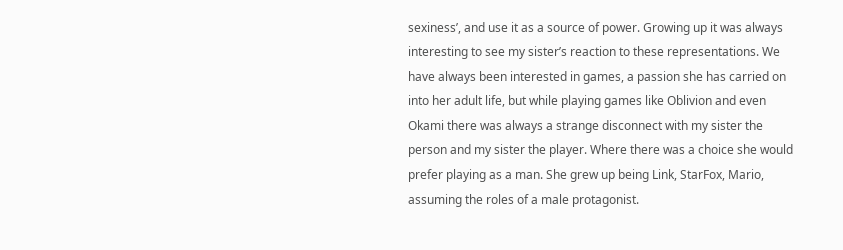sexiness’, and use it as a source of power. Growing up it was always interesting to see my sister’s reaction to these representations. We have always been interested in games, a passion she has carried on into her adult life, but while playing games like Oblivion and even Okami there was always a strange disconnect with my sister the person and my sister the player. Where there was a choice she would prefer playing as a man. She grew up being Link, StarFox, Mario, assuming the roles of a male protagonist.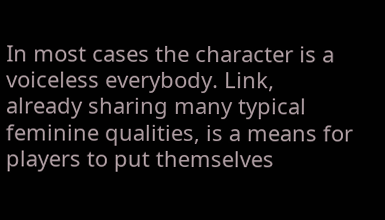In most cases the character is a voiceless everybody. Link, already sharing many typical feminine qualities, is a means for players to put themselves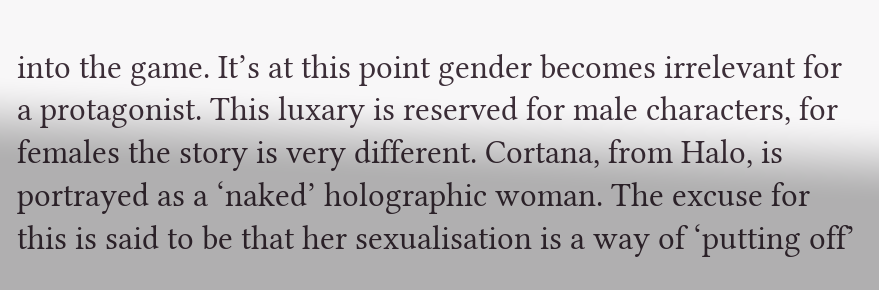into the game. It’s at this point gender becomes irrelevant for a protagonist. This luxary is reserved for male characters, for females the story is very different. Cortana, from Halo, is portrayed as a ‘naked’ holographic woman. The excuse for this is said to be that her sexualisation is a way of ‘putting off’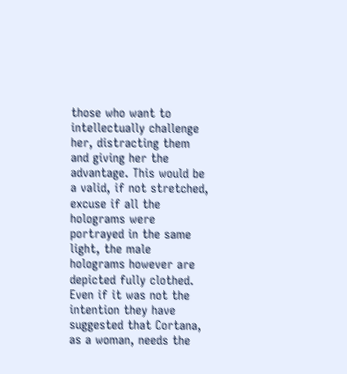those who want to intellectually challenge her, distracting them and giving her the advantage. This would be a valid, if not stretched, excuse if all the holograms were portrayed in the same light, the male holograms however are depicted fully clothed. Even if it was not the intention they have suggested that Cortana, as a woman, needs the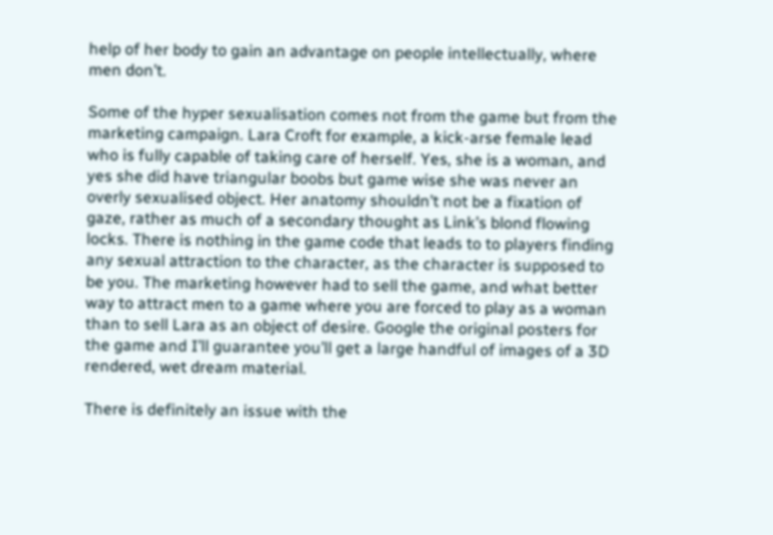help of her body to gain an advantage on people intellectually, where men don’t.

Some of the hyper sexualisation comes not from the game but from the marketing campaign. Lara Croft for example, a kick-arse female lead who is fully capable of taking care of herself. Yes, she is a woman, and yes she did have triangular boobs but game wise she was never an overly sexualised object. Her anatomy shouldn’t not be a fixation of gaze, rather as much of a secondary thought as Link’s blond flowing locks. There is nothing in the game code that leads to to players finding any sexual attraction to the character, as the character is supposed to be you. The marketing however had to sell the game, and what better way to attract men to a game where you are forced to play as a woman than to sell Lara as an object of desire. Google the original posters for the game and I’ll guarantee you’ll get a large handful of images of a 3D rendered, wet dream material.

There is definitely an issue with the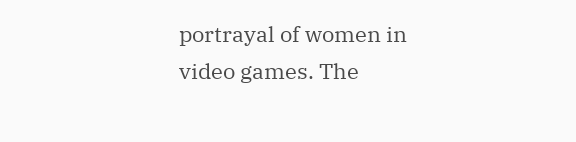portrayal of women in video games. The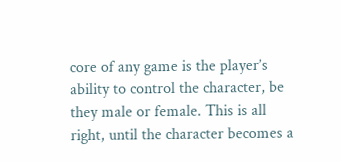core of any game is the player’s ability to control the character, be they male or female. This is all right, until the character becomes a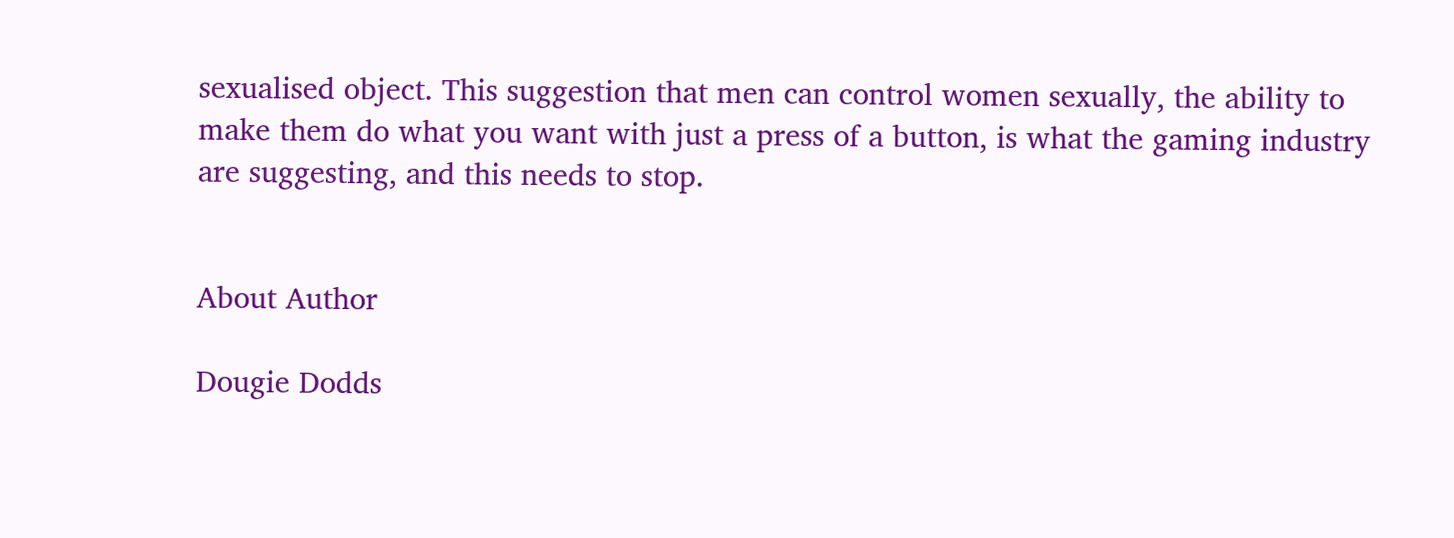sexualised object. This suggestion that men can control women sexually, the ability to make them do what you want with just a press of a button, is what the gaming industry are suggesting, and this needs to stop.


About Author

Dougie Dodds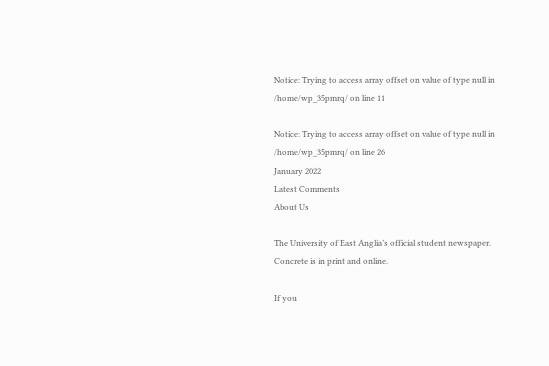Notice: Trying to access array offset on value of type null in /home/wp_35pmrq/ on line 11

Notice: Trying to access array offset on value of type null in /home/wp_35pmrq/ on line 26
January 2022
Latest Comments
About Us

The University of East Anglia’s official student newspaper. Concrete is in print and online.

If you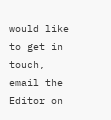would like to get in touch, email the Editor on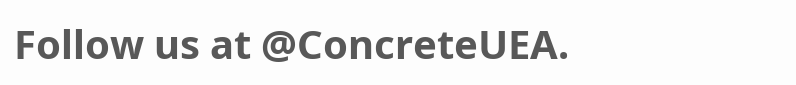Follow us at @ConcreteUEA.